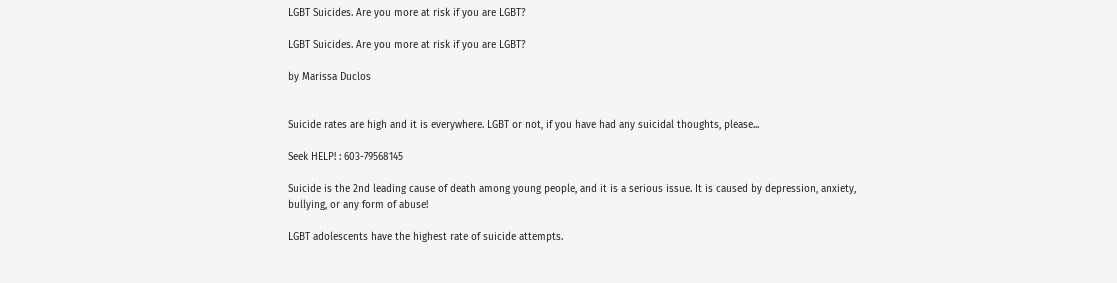LGBT Suicides. Are you more at risk if you are LGBT?

LGBT Suicides. Are you more at risk if you are LGBT?

by Marissa Duclos


Suicide rates are high and it is everywhere. LGBT or not, if you have had any suicidal thoughts, please...

Seek HELP! : 603-79568145

Suicide is the 2nd leading cause of death among young people, and it is a serious issue. It is caused by depression, anxiety, bullying, or any form of abuse!

LGBT adolescents have the highest rate of suicide attempts.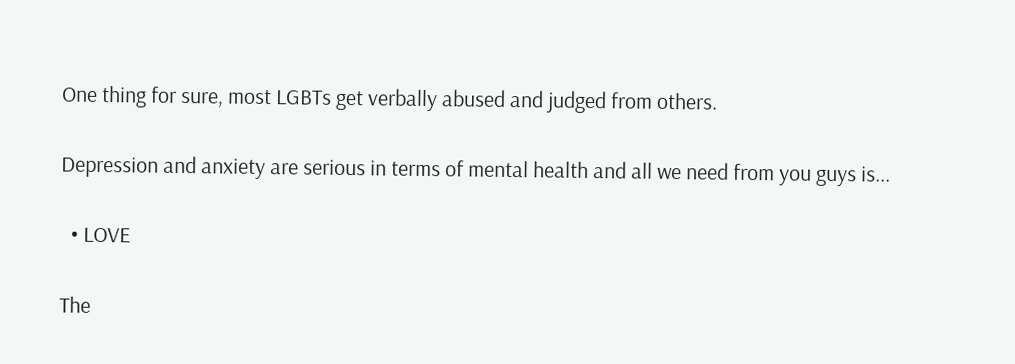One thing for sure, most LGBTs get verbally abused and judged from others.

Depression and anxiety are serious in terms of mental health and all we need from you guys is...

  • LOVE

The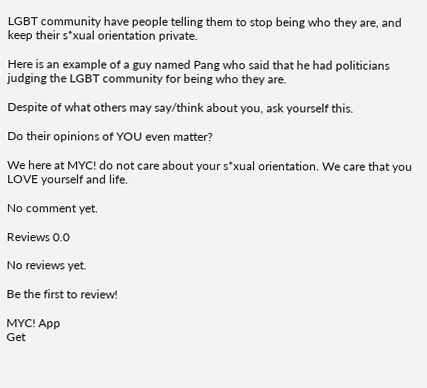LGBT community have people telling them to stop being who they are, and keep their s*xual orientation private.

Here is an example of a guy named Pang who said that he had politicians judging the LGBT community for being who they are.

Despite of what others may say/think about you, ask yourself this.

Do their opinions of YOU even matter?

We here at MYC! do not care about your s*xual orientation. We care that you LOVE yourself and life.

No comment yet.

Reviews 0.0

No reviews yet.

Be the first to review!

MYC! App
Get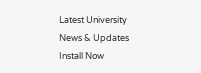Latest University
News & Updates
Install Now